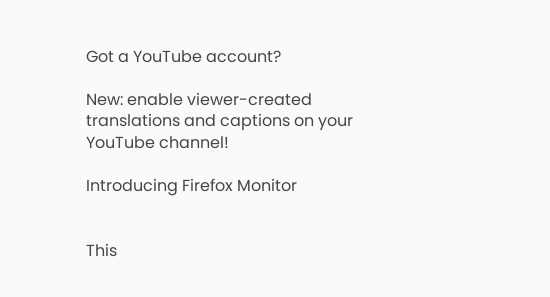Got a YouTube account?

New: enable viewer-created translations and captions on your YouTube channel!

Introducing Firefox Monitor


This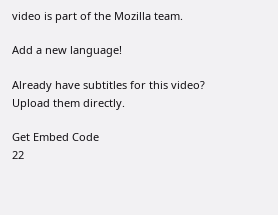video is part of the Mozilla team.

Add a new language!

Already have subtitles for this video?
Upload them directly.

Get Embed Code
22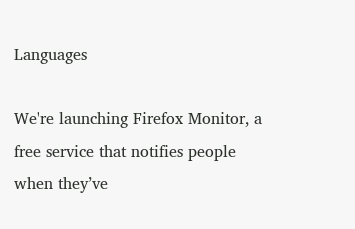Languages

We're launching Firefox Monitor, a free service that notifies people when they’ve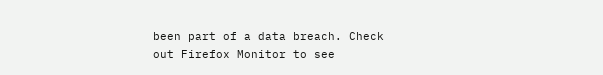been part of a data breach. Check out Firefox Monitor to see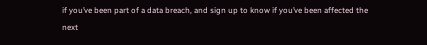if you’ve been part of a data breach, and sign up to know if you’ve been affected the next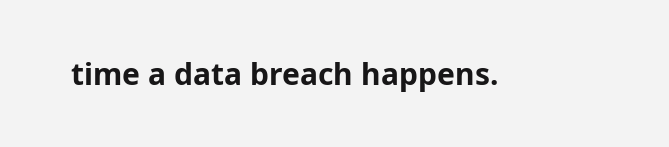time a data breach happens.